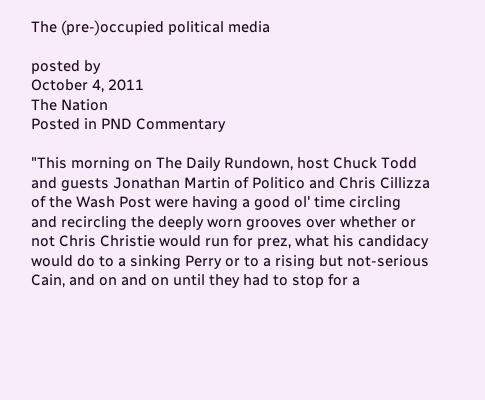The (pre-)occupied political media

posted by
October 4, 2011
The Nation
Posted in PND Commentary

"This morning on The Daily Rundown, host Chuck Todd and guests Jonathan Martin of Politico and Chris Cillizza of the Wash Post were having a good ol' time circling and recircling the deeply worn grooves over whether or not Chris Christie would run for prez, what his candidacy would do to a sinking Perry or to a rising but not-serious Cain, and on and on until they had to stop for a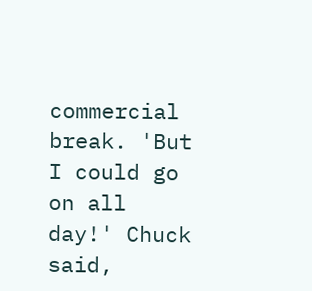commercial break. 'But I could go on all day!' Chuck said,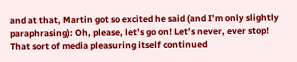and at that, Martin got so excited he said (and I’m only slightly paraphrasing): Oh, please, let’s go on! Let’s never, ever stop! That sort of media pleasuring itself continued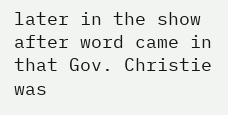later in the show after word came in that Gov. Christie was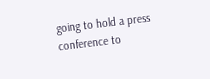going to hold a press conference to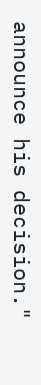announce his decision."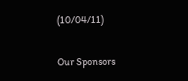(10/04/11)

Our Sponsors